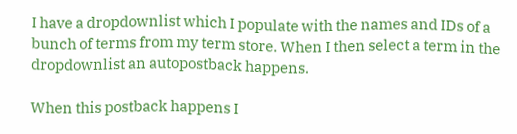I have a dropdownlist which I populate with the names and IDs of a bunch of terms from my term store. When I then select a term in the dropdownlist an autopostback happens.

When this postback happens I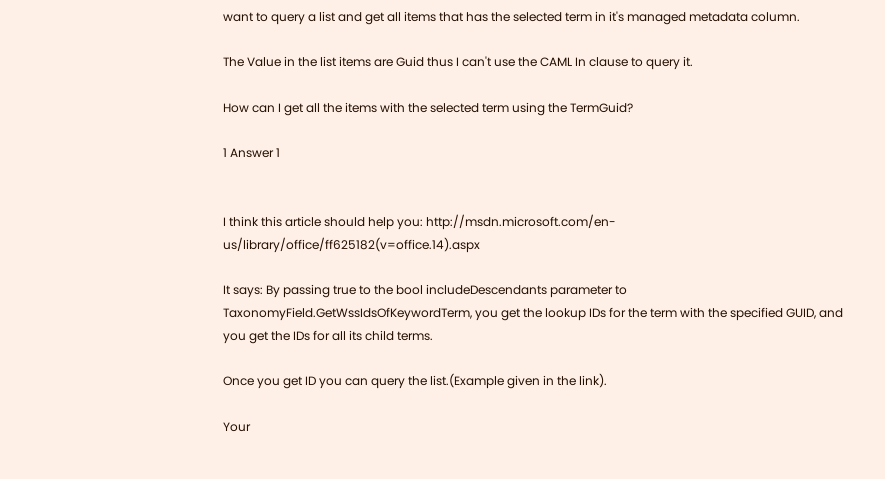want to query a list and get all items that has the selected term in it's managed metadata column.

The Value in the list items are Guid thus I can't use the CAML In clause to query it.

How can I get all the items with the selected term using the TermGuid?

1 Answer 1


I think this article should help you: http://msdn.microsoft.com/en-us/library/office/ff625182(v=office.14).aspx

It says: By passing true to the bool includeDescendants parameter to TaxonomyField.GetWssIdsOfKeywordTerm, you get the lookup IDs for the term with the specified GUID, and you get the IDs for all its child terms.

Once you get ID you can query the list.(Example given in the link).

Your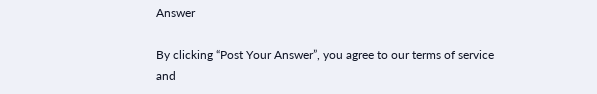Answer

By clicking “Post Your Answer”, you agree to our terms of service and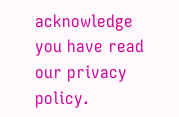acknowledge you have read our privacy policy.